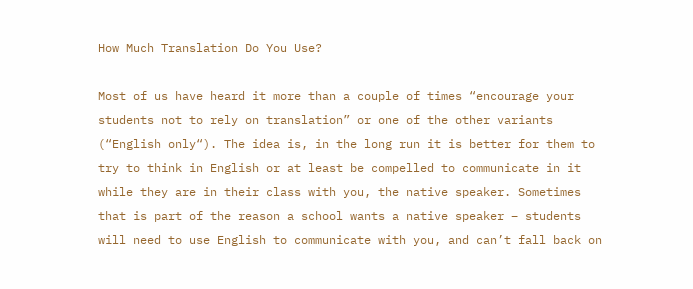How Much Translation Do You Use?

Most of us have heard it more than a couple of times “encourage your students not to rely on translation” or one of the other variants (“English only“). The idea is, in the long run it is better for them to try to think in English or at least be compelled to communicate in it while they are in their class with you, the native speaker. Sometimes that is part of the reason a school wants a native speaker – students will need to use English to communicate with you, and can’t fall back on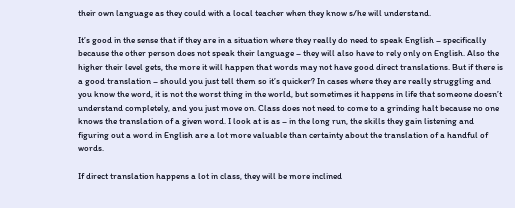their own language as they could with a local teacher when they know s/he will understand.

It’s good in the sense that if they are in a situation where they really do need to speak English – specifically because the other person does not speak their language – they will also have to rely only on English. Also the higher their level gets, the more it will happen that words may not have good direct translations. But if there is a good translation – should you just tell them so it’s quicker? In cases where they are really struggling and you know the word, it is not the worst thing in the world, but sometimes it happens in life that someone doesn’t understand completely, and you just move on. Class does not need to come to a grinding halt because no one knows the translation of a given word. I look at is as – in the long run, the skills they gain listening and figuring out a word in English are a lot more valuable than certainty about the translation of a handful of words.

If direct translation happens a lot in class, they will be more inclined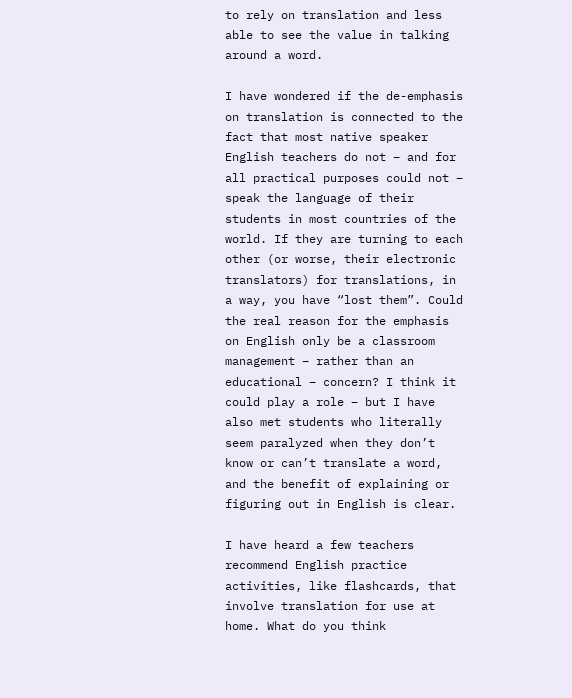to rely on translation and less able to see the value in talking around a word.

I have wondered if the de-emphasis on translation is connected to the fact that most native speaker English teachers do not – and for all practical purposes could not – speak the language of their students in most countries of the world. If they are turning to each other (or worse, their electronic translators) for translations, in a way, you have “lost them”. Could the real reason for the emphasis on English only be a classroom management – rather than an educational – concern? I think it could play a role – but I have also met students who literally seem paralyzed when they don’t know or can’t translate a word, and the benefit of explaining or figuring out in English is clear.

I have heard a few teachers recommend English practice activities, like flashcards, that involve translation for use at home. What do you think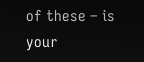of these – is your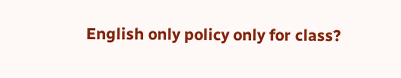English only policy only for class?